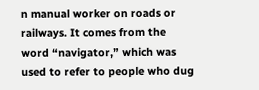n manual worker on roads or railways. It comes from the word “navigator,” which was used to refer to people who dug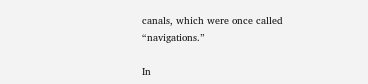canals, which were once called “navigations.”

In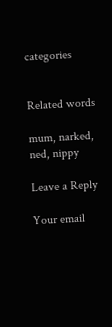categories


Related words

mum, narked, ned, nippy

Leave a Reply

Your email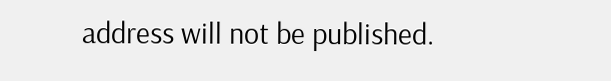address will not be published.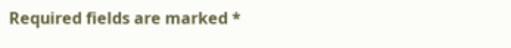Required fields are marked *